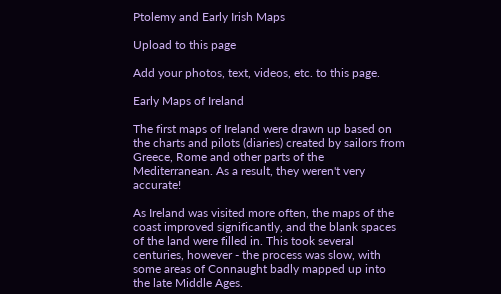Ptolemy and Early Irish Maps

Upload to this page

Add your photos, text, videos, etc. to this page.

Early Maps of Ireland

The first maps of Ireland were drawn up based on the charts and pilots (diaries) created by sailors from Greece, Rome and other parts of the Mediterranean. As a result, they weren't very accurate!

As Ireland was visited more often, the maps of the coast improved significantly, and the blank spaces of the land were filled in. This took several centuries, however - the process was slow, with some areas of Connaught badly mapped up into the late Middle Ages.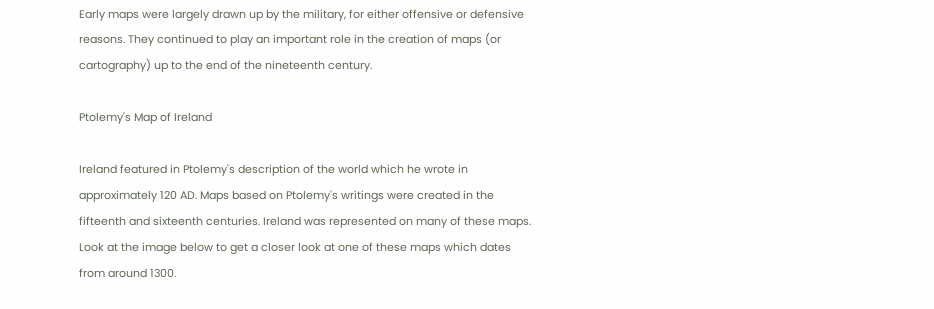Early maps were largely drawn up by the military, for either offensive or defensive reasons. They continued to play an important role in the creation of maps (or cartography) up to the end of the nineteenth century.

Ptolemy's Map of Ireland

Ireland featured in Ptolemy's description of the world which he wrote in approximately 120 AD. Maps based on Ptolemy's writings were created in the fifteenth and sixteenth centuries. Ireland was represented on many of these maps. Look at the image below to get a closer look at one of these maps which dates from around 1300.